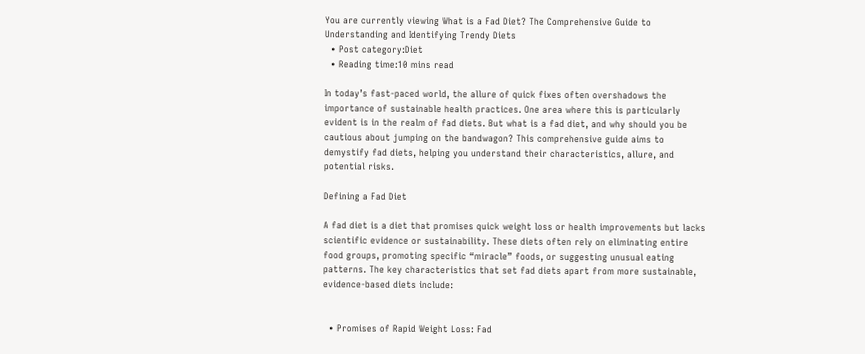You are currently viewing What is a Fad Diet? The Comprehensive Guide to Understanding and Identifying Trendy Diets
  • Post category:Diet
  • Reading time:10 mins read

In today’s fast-paced world, the allure of quick fixes often overshadows the importance of sustainable health practices. One area where this is particularly evident is in the realm of fad diets. But what is a fad diet, and why should you be cautious about jumping on the bandwagon? This comprehensive guide aims to demystify fad diets, helping you understand their characteristics, allure, and potential risks.

Defining a Fad Diet

A fad diet is a diet that promises quick weight loss or health improvements but lacks scientific evidence or sustainability. These diets often rely on eliminating entire food groups, promoting specific “miracle” foods, or suggesting unusual eating patterns. The key characteristics that set fad diets apart from more sustainable, evidence-based diets include:


  • Promises of Rapid Weight Loss: Fad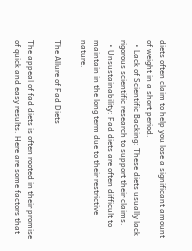diets often claim to help you lose a significant amount of weight in a short period.
  • Lack of Scientific Backing: These diets usually lack rigorous scientific research to support their claims.
  • Unsustainability: Fad diets are often difficult to maintain in the long term due to their restrictive nature.

The Allure of Fad Diets

The appeal of fad diets is often rooted in their promise of quick and easy results. Here are some factors that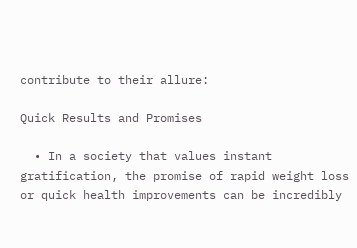contribute to their allure:

Quick Results and Promises

  • In a society that values instant gratification, the promise of rapid weight loss or quick health improvements can be incredibly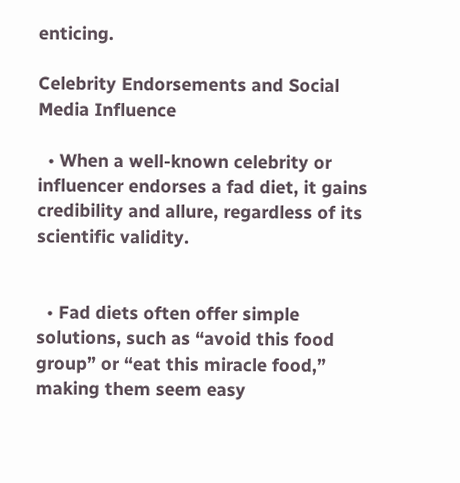enticing.

Celebrity Endorsements and Social Media Influence

  • When a well-known celebrity or influencer endorses a fad diet, it gains credibility and allure, regardless of its scientific validity.


  • Fad diets often offer simple solutions, such as “avoid this food group” or “eat this miracle food,” making them seem easy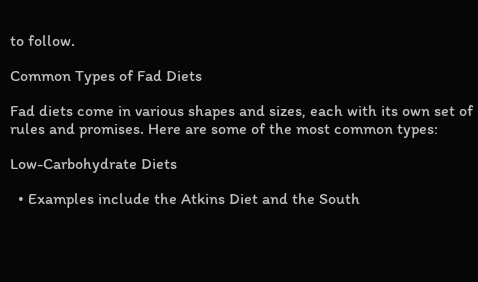to follow.

Common Types of Fad Diets

Fad diets come in various shapes and sizes, each with its own set of rules and promises. Here are some of the most common types:

Low-Carbohydrate Diets

  • Examples include the Atkins Diet and the South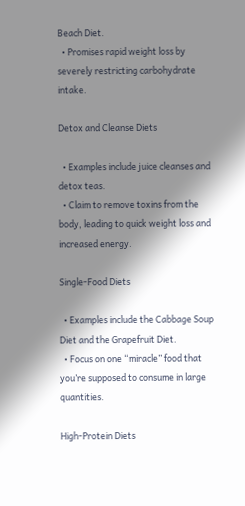Beach Diet.
  • Promises rapid weight loss by severely restricting carbohydrate intake.

Detox and Cleanse Diets

  • Examples include juice cleanses and detox teas.
  • Claim to remove toxins from the body, leading to quick weight loss and increased energy.

Single-Food Diets

  • Examples include the Cabbage Soup Diet and the Grapefruit Diet.
  • Focus on one “miracle” food that you’re supposed to consume in large quantities.

High-Protein Diets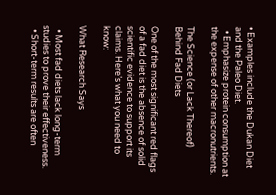• Examples include the Dukan Diet and the Paleo Diet.
  • Emphasize protein consumption at the expense of other macronutrients.

The Science (or Lack Thereof) Behind Fad Diets

One of the most significant red flags of a fad diet is the absence of solid scientific evidence to support its claims. Here’s what you need to know:

What Research Says

  • Most fad diets lack long-term studies to prove their effectiveness.
  • Short-term results are often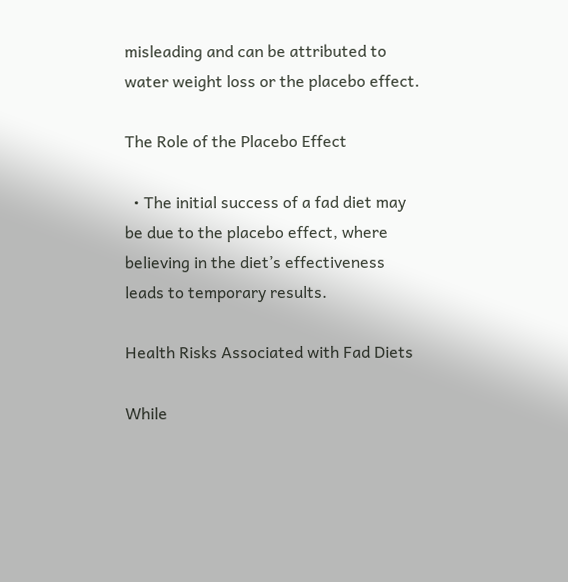misleading and can be attributed to water weight loss or the placebo effect.

The Role of the Placebo Effect

  • The initial success of a fad diet may be due to the placebo effect, where believing in the diet’s effectiveness leads to temporary results.

Health Risks Associated with Fad Diets

While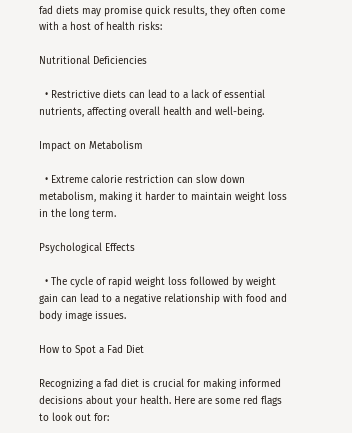fad diets may promise quick results, they often come with a host of health risks:

Nutritional Deficiencies

  • Restrictive diets can lead to a lack of essential nutrients, affecting overall health and well-being.

Impact on Metabolism

  • Extreme calorie restriction can slow down metabolism, making it harder to maintain weight loss in the long term.

Psychological Effects

  • The cycle of rapid weight loss followed by weight gain can lead to a negative relationship with food and body image issues.

How to Spot a Fad Diet

Recognizing a fad diet is crucial for making informed decisions about your health. Here are some red flags to look out for: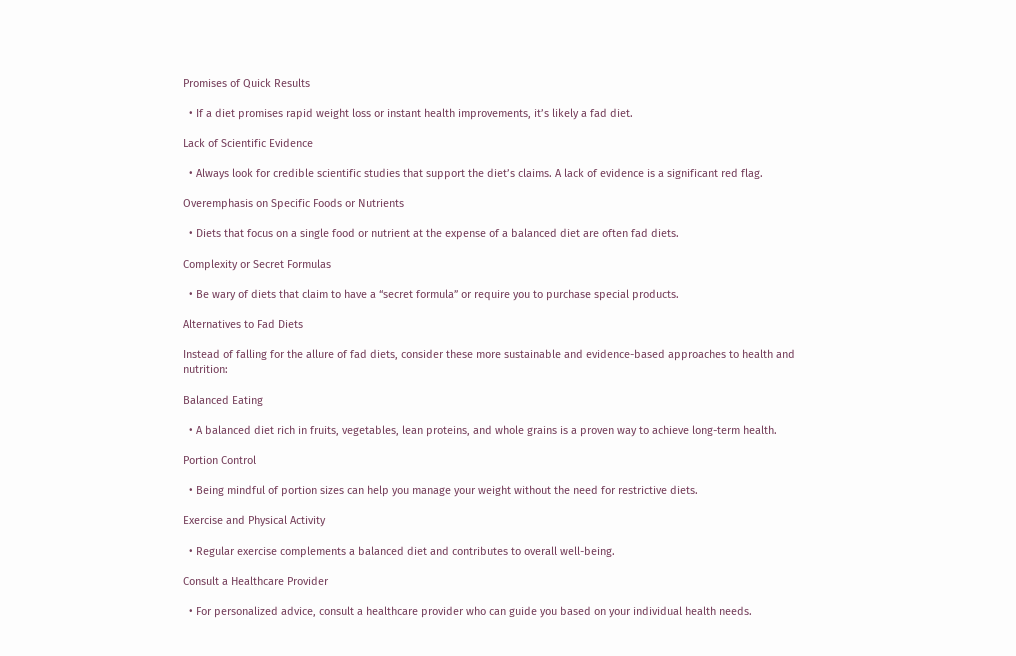Promises of Quick Results

  • If a diet promises rapid weight loss or instant health improvements, it’s likely a fad diet.

Lack of Scientific Evidence

  • Always look for credible scientific studies that support the diet’s claims. A lack of evidence is a significant red flag.

Overemphasis on Specific Foods or Nutrients

  • Diets that focus on a single food or nutrient at the expense of a balanced diet are often fad diets.

Complexity or Secret Formulas

  • Be wary of diets that claim to have a “secret formula” or require you to purchase special products.

Alternatives to Fad Diets

Instead of falling for the allure of fad diets, consider these more sustainable and evidence-based approaches to health and nutrition:

Balanced Eating

  • A balanced diet rich in fruits, vegetables, lean proteins, and whole grains is a proven way to achieve long-term health.

Portion Control

  • Being mindful of portion sizes can help you manage your weight without the need for restrictive diets.

Exercise and Physical Activity

  • Regular exercise complements a balanced diet and contributes to overall well-being.

Consult a Healthcare Provider

  • For personalized advice, consult a healthcare provider who can guide you based on your individual health needs.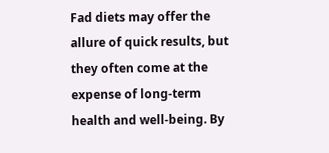Fad diets may offer the allure of quick results, but they often come at the expense of long-term health and well-being. By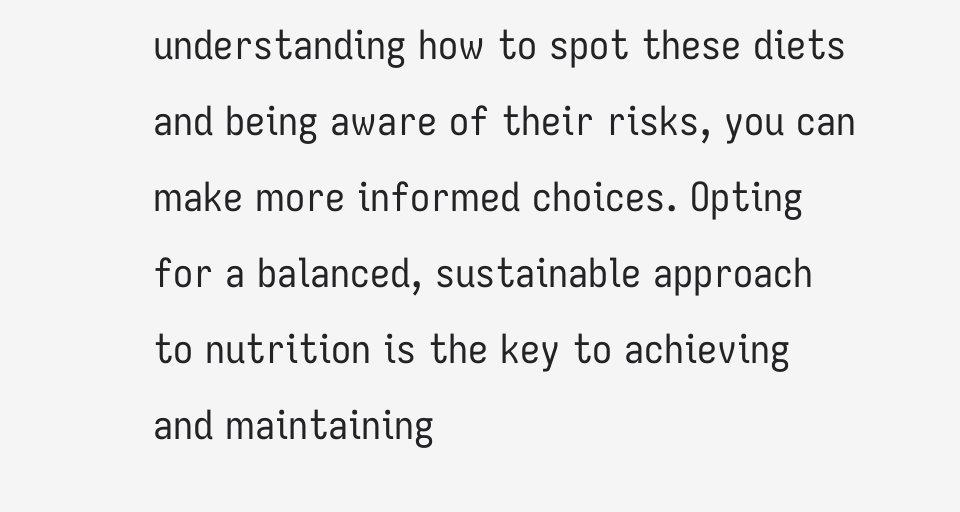understanding how to spot these diets and being aware of their risks, you can make more informed choices. Opting for a balanced, sustainable approach to nutrition is the key to achieving and maintaining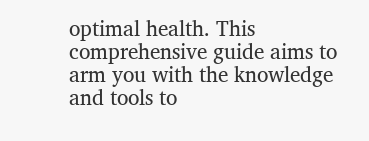optimal health. This comprehensive guide aims to arm you with the knowledge and tools to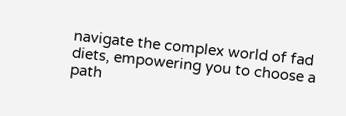navigate the complex world of fad diets, empowering you to choose a path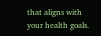that aligns with your health goals.